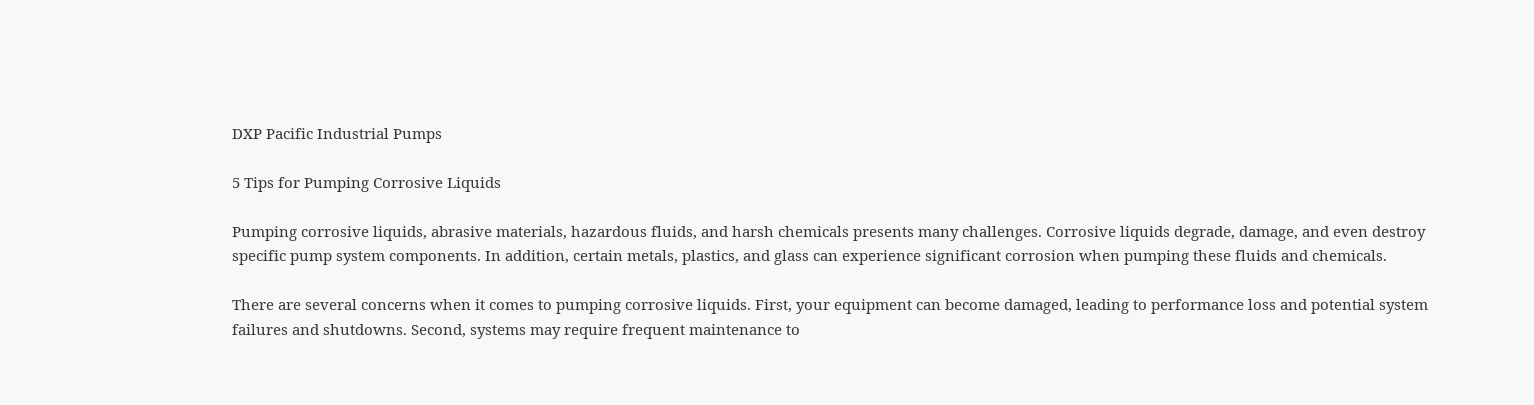DXP Pacific Industrial Pumps

5 Tips for Pumping Corrosive Liquids

Pumping corrosive liquids, abrasive materials, hazardous fluids, and harsh chemicals presents many challenges. Corrosive liquids degrade, damage, and even destroy specific pump system components. In addition, certain metals, plastics, and glass can experience significant corrosion when pumping these fluids and chemicals.

There are several concerns when it comes to pumping corrosive liquids. First, your equipment can become damaged, leading to performance loss and potential system failures and shutdowns. Second, systems may require frequent maintenance to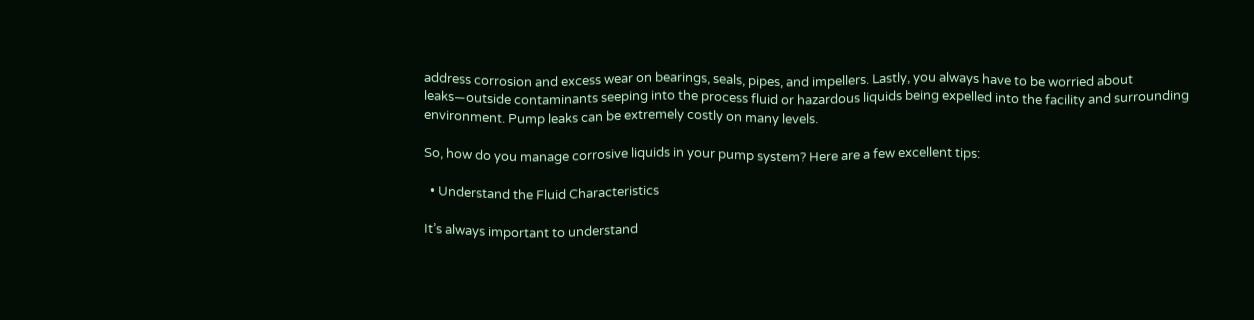address corrosion and excess wear on bearings, seals, pipes, and impellers. Lastly, you always have to be worried about leaks—outside contaminants seeping into the process fluid or hazardous liquids being expelled into the facility and surrounding environment. Pump leaks can be extremely costly on many levels.

So, how do you manage corrosive liquids in your pump system? Here are a few excellent tips:

  • Understand the Fluid Characteristics

It’s always important to understand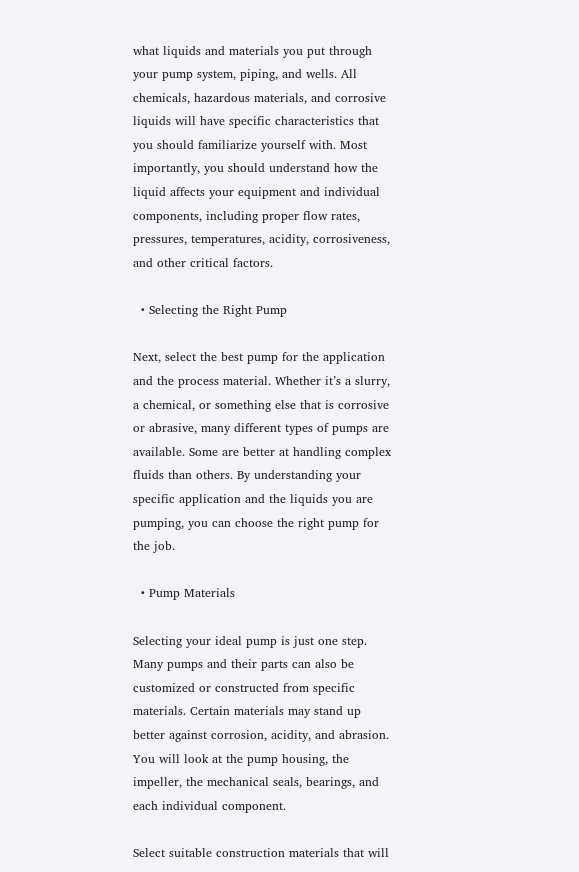what liquids and materials you put through your pump system, piping, and wells. All chemicals, hazardous materials, and corrosive liquids will have specific characteristics that you should familiarize yourself with. Most importantly, you should understand how the liquid affects your equipment and individual components, including proper flow rates, pressures, temperatures, acidity, corrosiveness, and other critical factors.

  • Selecting the Right Pump

Next, select the best pump for the application and the process material. Whether it’s a slurry, a chemical, or something else that is corrosive or abrasive, many different types of pumps are available. Some are better at handling complex fluids than others. By understanding your specific application and the liquids you are pumping, you can choose the right pump for the job.

  • Pump Materials

Selecting your ideal pump is just one step. Many pumps and their parts can also be customized or constructed from specific materials. Certain materials may stand up better against corrosion, acidity, and abrasion. You will look at the pump housing, the impeller, the mechanical seals, bearings, and each individual component.

Select suitable construction materials that will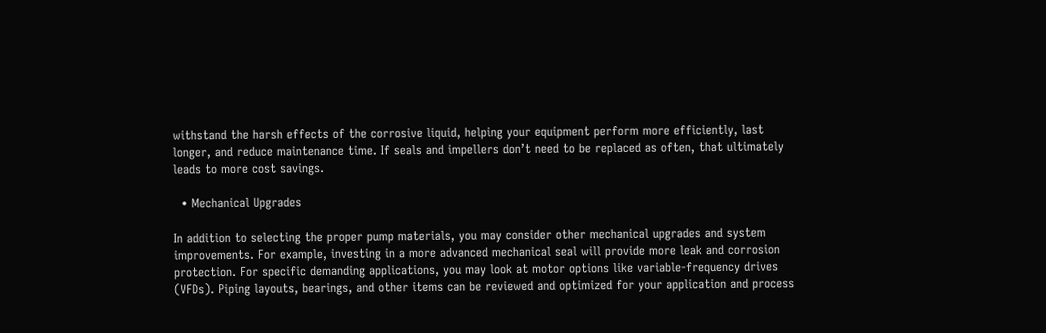withstand the harsh effects of the corrosive liquid, helping your equipment perform more efficiently, last longer, and reduce maintenance time. If seals and impellers don’t need to be replaced as often, that ultimately leads to more cost savings.

  • Mechanical Upgrades

In addition to selecting the proper pump materials, you may consider other mechanical upgrades and system improvements. For example, investing in a more advanced mechanical seal will provide more leak and corrosion protection. For specific demanding applications, you may look at motor options like variable-frequency drives (VFDs). Piping layouts, bearings, and other items can be reviewed and optimized for your application and process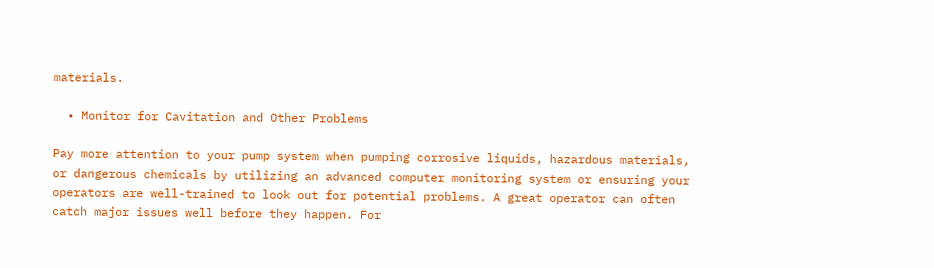materials.

  • Monitor for Cavitation and Other Problems

Pay more attention to your pump system when pumping corrosive liquids, hazardous materials, or dangerous chemicals by utilizing an advanced computer monitoring system or ensuring your operators are well-trained to look out for potential problems. A great operator can often catch major issues well before they happen. For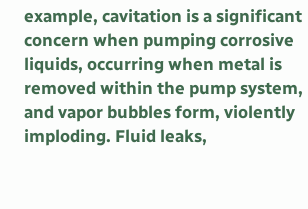example, cavitation is a significant concern when pumping corrosive liquids, occurring when metal is removed within the pump system, and vapor bubbles form, violently imploding. Fluid leaks,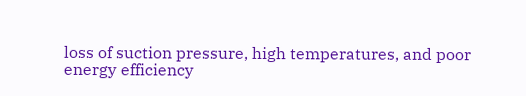loss of suction pressure, high temperatures, and poor energy efficiency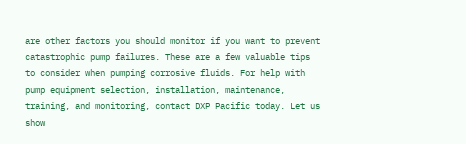are other factors you should monitor if you want to prevent catastrophic pump failures. These are a few valuable tips to consider when pumping corrosive fluids. For help with pump equipment selection, installation, maintenance, training, and monitoring, contact DXP Pacific today. Let us show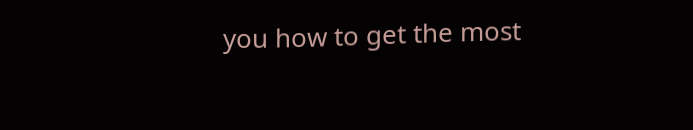you how to get the most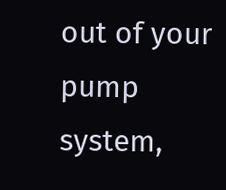out of your pump system,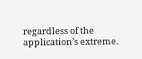regardless of the application’s extreme.